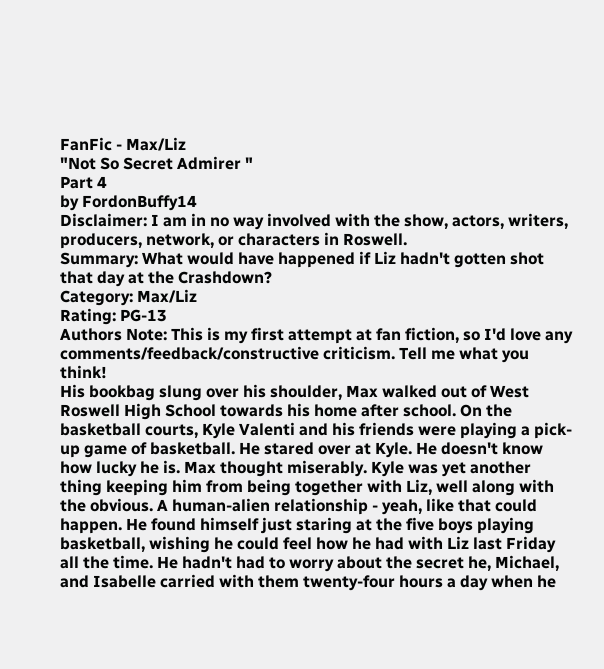FanFic - Max/Liz
"Not So Secret Admirer "
Part 4
by FordonBuffy14
Disclaimer: I am in no way involved with the show, actors, writers, producers, network, or characters in Roswell.
Summary: What would have happened if Liz hadn't gotten shot that day at the Crashdown?
Category: Max/Liz
Rating: PG-13
Authors Note: This is my first attempt at fan fiction, so I'd love any comments/feedback/constructive criticism. Tell me what you think!
His bookbag slung over his shoulder, Max walked out of West Roswell High School towards his home after school. On the basketball courts, Kyle Valenti and his friends were playing a pick-up game of basketball. He stared over at Kyle. He doesn't know how lucky he is. Max thought miserably. Kyle was yet another thing keeping him from being together with Liz, well along with the obvious. A human-alien relationship - yeah, like that could happen. He found himself just staring at the five boys playing basketball, wishing he could feel how he had with Liz last Friday all the time. He hadn't had to worry about the secret he, Michael, and Isabelle carried with them twenty-four hours a day when he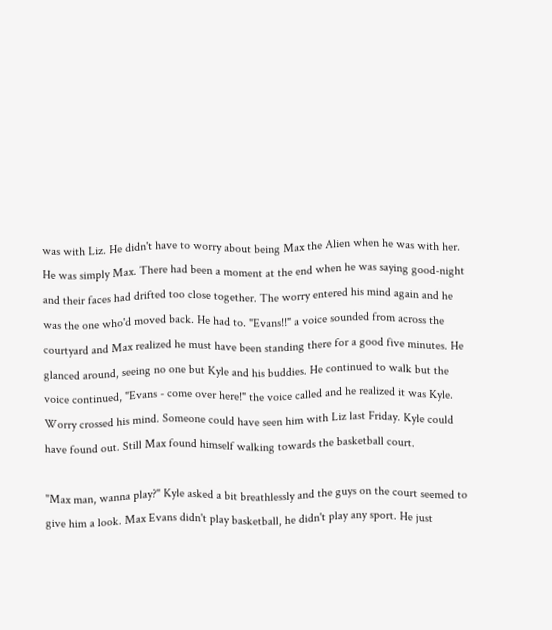was with Liz. He didn't have to worry about being Max the Alien when he was with her. He was simply Max. There had been a moment at the end when he was saying good-night and their faces had drifted too close together. The worry entered his mind again and he was the one who'd moved back. He had to. "Evans!!" a voice sounded from across the courtyard and Max realized he must have been standing there for a good five minutes. He glanced around, seeing no one but Kyle and his buddies. He continued to walk but the voice continued, "Evans - come over here!" the voice called and he realized it was Kyle. Worry crossed his mind. Someone could have seen him with Liz last Friday. Kyle could have found out. Still Max found himself walking towards the basketball court.

"Max man, wanna play?" Kyle asked a bit breathlessly and the guys on the court seemed to give him a look. Max Evans didn't play basketball, he didn't play any sport. He just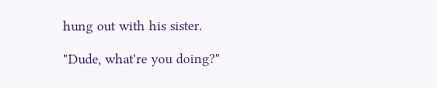hung out with his sister.

"Dude, what're you doing?"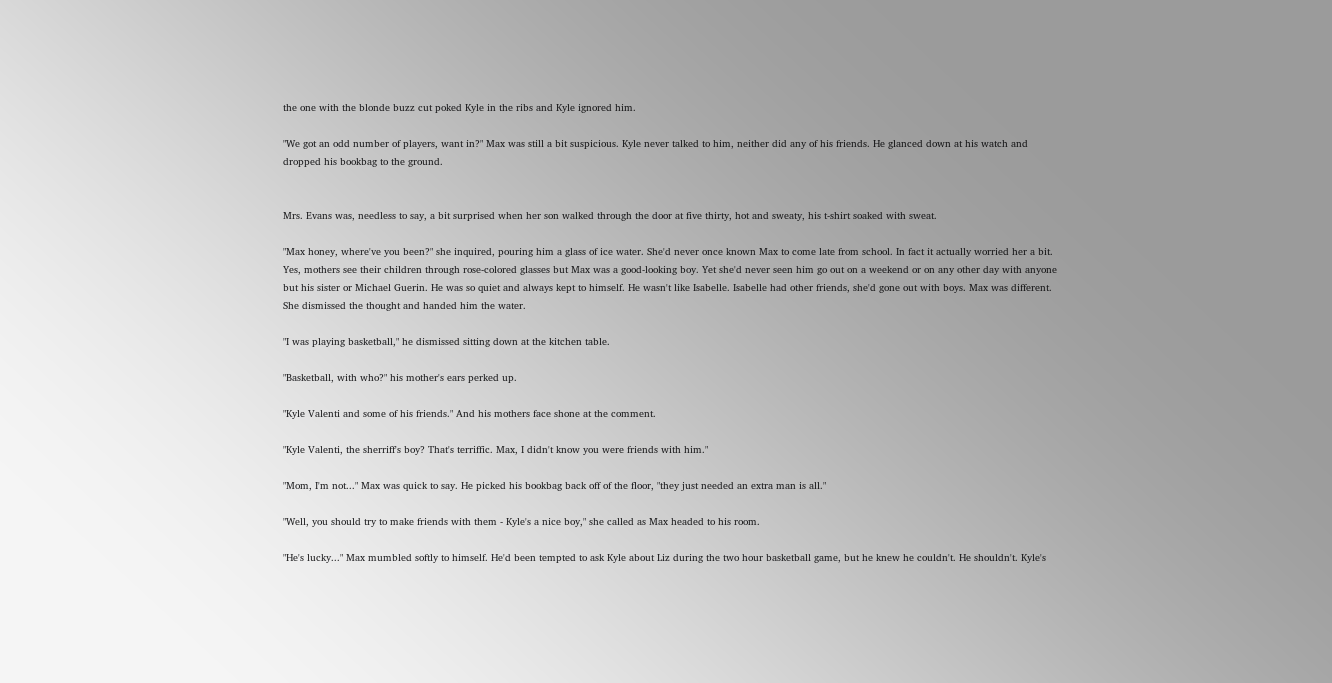the one with the blonde buzz cut poked Kyle in the ribs and Kyle ignored him.

"We got an odd number of players, want in?" Max was still a bit suspicious. Kyle never talked to him, neither did any of his friends. He glanced down at his watch and dropped his bookbag to the ground.


Mrs. Evans was, needless to say, a bit surprised when her son walked through the door at five thirty, hot and sweaty, his t-shirt soaked with sweat.

"Max honey, where've you been?" she inquired, pouring him a glass of ice water. She'd never once known Max to come late from school. In fact it actually worried her a bit. Yes, mothers see their children through rose-colored glasses but Max was a good-looking boy. Yet she'd never seen him go out on a weekend or on any other day with anyone but his sister or Michael Guerin. He was so quiet and always kept to himself. He wasn't like Isabelle. Isabelle had other friends, she'd gone out with boys. Max was different. She dismissed the thought and handed him the water.

"I was playing basketball," he dismissed sitting down at the kitchen table.

"Basketball, with who?" his mother's ears perked up.

"Kyle Valenti and some of his friends." And his mothers face shone at the comment.

"Kyle Valenti, the sherriff's boy? That's terriffic. Max, I didn't know you were friends with him."

"Mom, I'm not..." Max was quick to say. He picked his bookbag back off of the floor, "they just needed an extra man is all."

"Well, you should try to make friends with them - Kyle's a nice boy," she called as Max headed to his room.

"He's lucky..." Max mumbled softly to himself. He'd been tempted to ask Kyle about Liz during the two hour basketball game, but he knew he couldn't. He shouldn't. Kyle's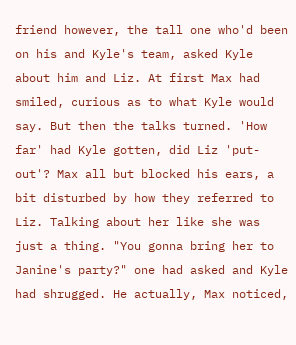friend however, the tall one who'd been on his and Kyle's team, asked Kyle about him and Liz. At first Max had smiled, curious as to what Kyle would say. But then the talks turned. 'How far' had Kyle gotten, did Liz 'put-out'? Max all but blocked his ears, a bit disturbed by how they referred to Liz. Talking about her like she was just a thing. "You gonna bring her to Janine's party?" one had asked and Kyle had shrugged. He actually, Max noticed,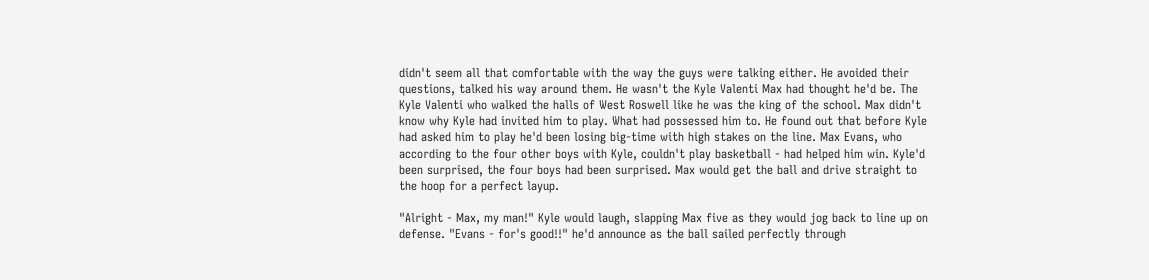didn't seem all that comfortable with the way the guys were talking either. He avoided their questions, talked his way around them. He wasn't the Kyle Valenti Max had thought he'd be. The Kyle Valenti who walked the halls of West Roswell like he was the king of the school. Max didn't know why Kyle had invited him to play. What had possessed him to. He found out that before Kyle had asked him to play he'd been losing big-time with high stakes on the line. Max Evans, who according to the four other boys with Kyle, couldn't play basketball - had helped him win. Kyle'd been surprised, the four boys had been surprised. Max would get the ball and drive straight to the hoop for a perfect layup.

"Alright - Max, my man!" Kyle would laugh, slapping Max five as they would jog back to line up on defense. "Evans - for's good!!" he'd announce as the ball sailed perfectly through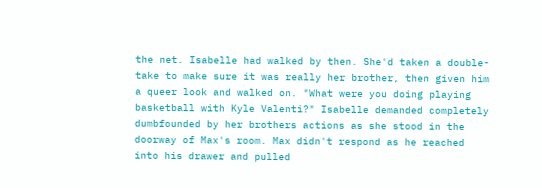the net. Isabelle had walked by then. She'd taken a double-take to make sure it was really her brother, then given him a queer look and walked on. "What were you doing playing basketball with Kyle Valenti?" Isabelle demanded completely dumbfounded by her brothers actions as she stood in the doorway of Max's room. Max didn't respond as he reached into his drawer and pulled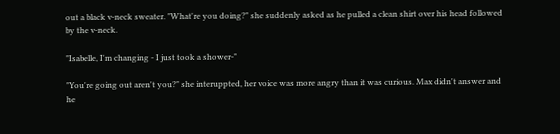out a black v-neck sweater. "What're you doing?" she suddenly asked as he pulled a clean shirt over his head followed by the v-neck.

"Isabelle, I'm changing - I just took a shower-"

"You're going out aren't you?" she interuppted, her voice was more angry than it was curious. Max didn't answer and he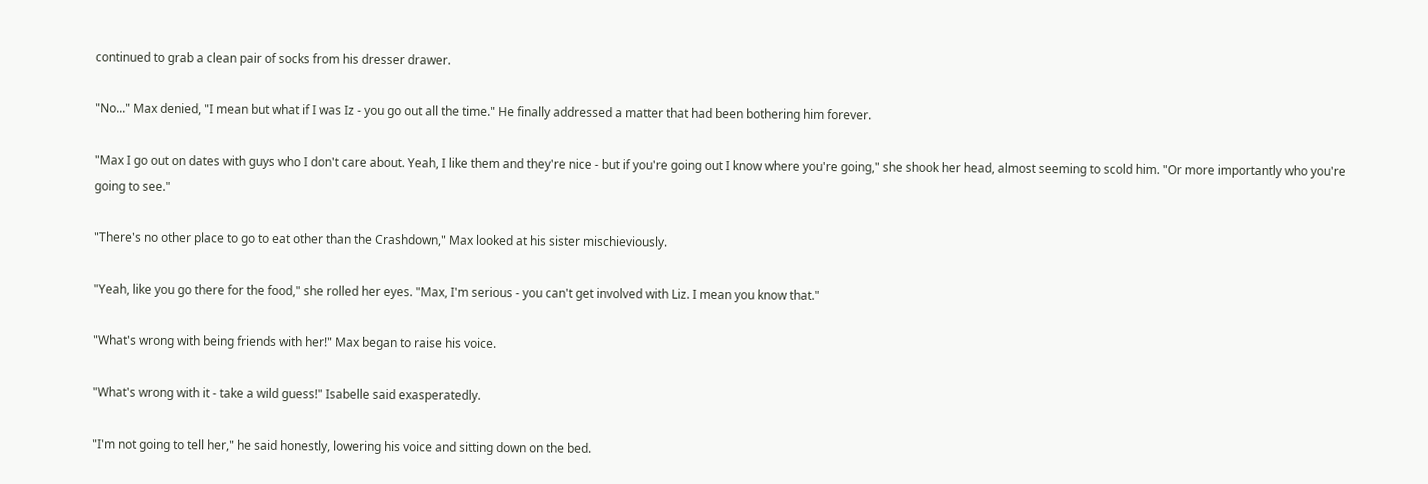continued to grab a clean pair of socks from his dresser drawer.

"No..." Max denied, "I mean but what if I was Iz - you go out all the time." He finally addressed a matter that had been bothering him forever.

"Max I go out on dates with guys who I don't care about. Yeah, I like them and they're nice - but if you're going out I know where you're going," she shook her head, almost seeming to scold him. "Or more importantly who you're going to see."

"There's no other place to go to eat other than the Crashdown," Max looked at his sister mischieviously.

"Yeah, like you go there for the food," she rolled her eyes. "Max, I'm serious - you can't get involved with Liz. I mean you know that."

"What's wrong with being friends with her!" Max began to raise his voice.

"What's wrong with it - take a wild guess!" Isabelle said exasperatedly.

"I'm not going to tell her," he said honestly, lowering his voice and sitting down on the bed.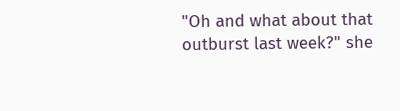"Oh and what about that outburst last week?" she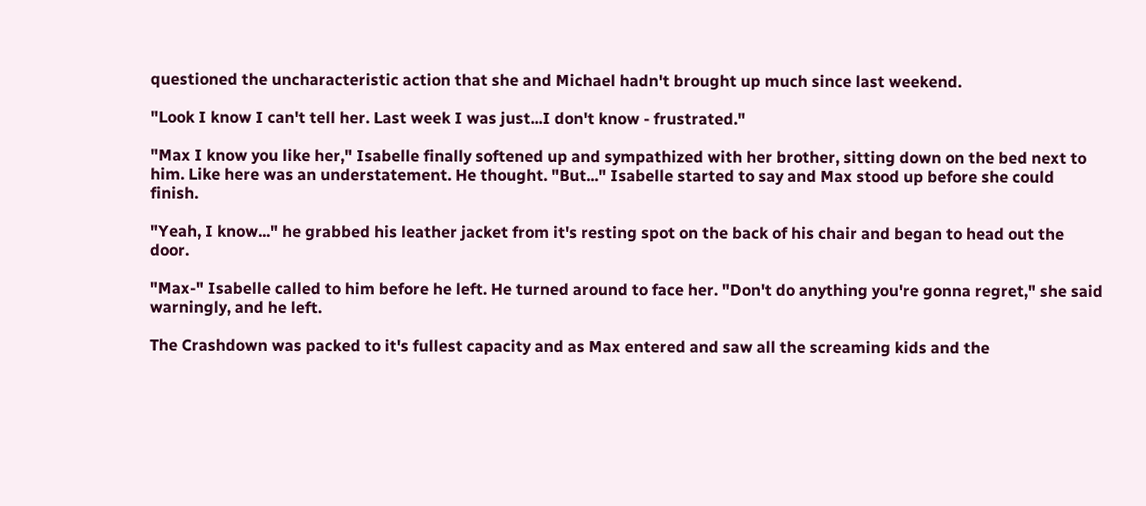questioned the uncharacteristic action that she and Michael hadn't brought up much since last weekend.

"Look I know I can't tell her. Last week I was just...I don't know - frustrated."

"Max I know you like her," Isabelle finally softened up and sympathized with her brother, sitting down on the bed next to him. Like here was an understatement. He thought. "But..." Isabelle started to say and Max stood up before she could finish.

"Yeah, I know..." he grabbed his leather jacket from it's resting spot on the back of his chair and began to head out the door.

"Max-" Isabelle called to him before he left. He turned around to face her. "Don't do anything you're gonna regret," she said warningly, and he left.

The Crashdown was packed to it's fullest capacity and as Max entered and saw all the screaming kids and the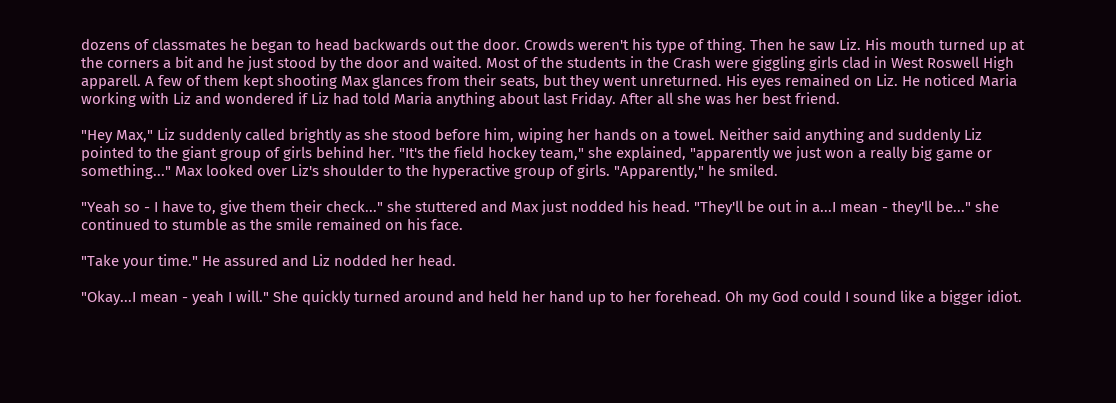dozens of classmates he began to head backwards out the door. Crowds weren't his type of thing. Then he saw Liz. His mouth turned up at the corners a bit and he just stood by the door and waited. Most of the students in the Crash were giggling girls clad in West Roswell High apparell. A few of them kept shooting Max glances from their seats, but they went unreturned. His eyes remained on Liz. He noticed Maria working with Liz and wondered if Liz had told Maria anything about last Friday. After all she was her best friend.

"Hey Max," Liz suddenly called brightly as she stood before him, wiping her hands on a towel. Neither said anything and suddenly Liz pointed to the giant group of girls behind her. "It's the field hockey team," she explained, "apparently we just won a really big game or something..." Max looked over Liz's shoulder to the hyperactive group of girls. "Apparently," he smiled.

"Yeah so - I have to, give them their check..." she stuttered and Max just nodded his head. "They'll be out in a...I mean - they'll be..." she continued to stumble as the smile remained on his face.

"Take your time." He assured and Liz nodded her head.

"Okay...I mean - yeah I will." She quickly turned around and held her hand up to her forehead. Oh my God could I sound like a bigger idiot.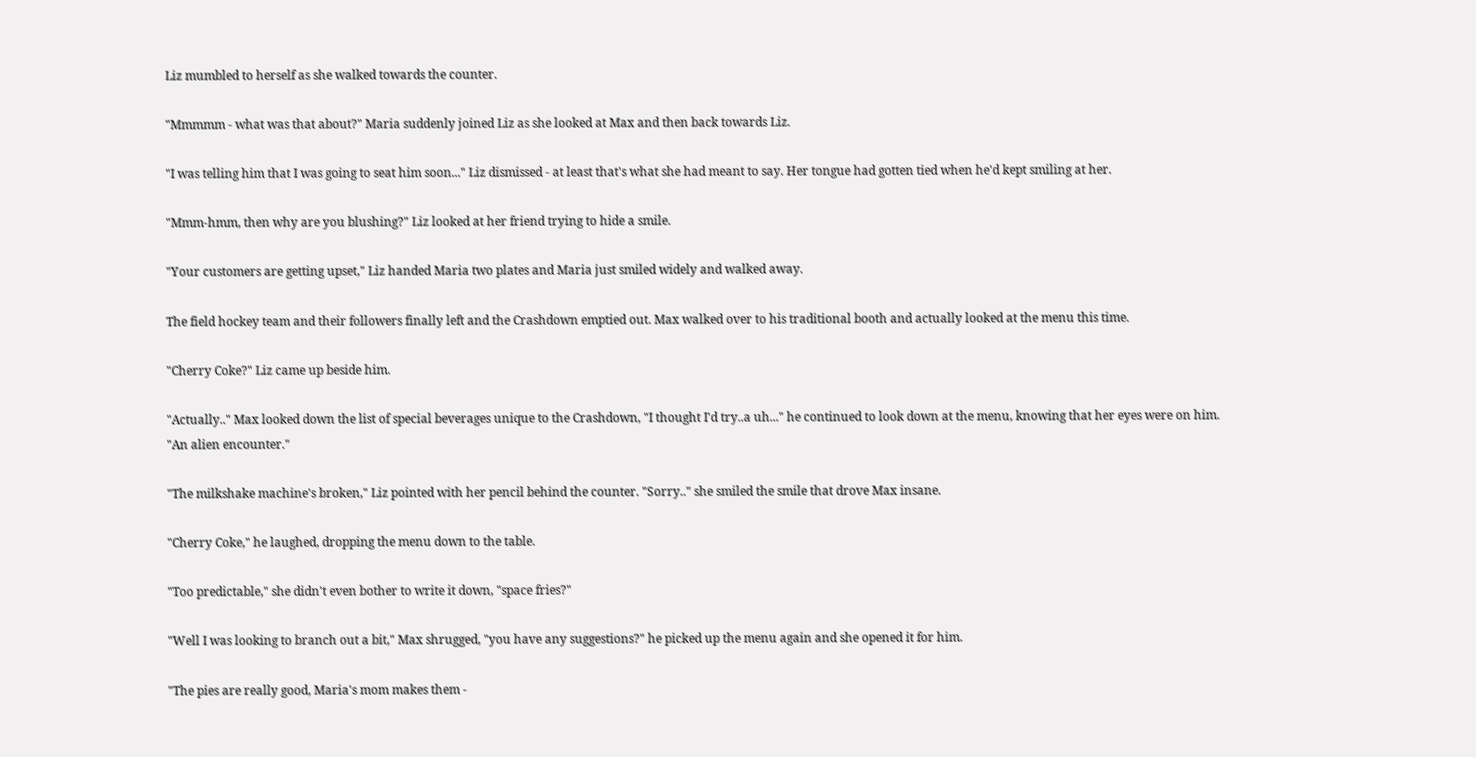Liz mumbled to herself as she walked towards the counter.

"Mmmmm - what was that about?" Maria suddenly joined Liz as she looked at Max and then back towards Liz.

"I was telling him that I was going to seat him soon..." Liz dismissed - at least that's what she had meant to say. Her tongue had gotten tied when he'd kept smiling at her.

"Mmm-hmm, then why are you blushing?" Liz looked at her friend trying to hide a smile.

"Your customers are getting upset," Liz handed Maria two plates and Maria just smiled widely and walked away.

The field hockey team and their followers finally left and the Crashdown emptied out. Max walked over to his traditional booth and actually looked at the menu this time.

"Cherry Coke?" Liz came up beside him.

"Actually.." Max looked down the list of special beverages unique to the Crashdown, "I thought I'd try..a uh..." he continued to look down at the menu, knowing that her eyes were on him. "An alien encounter."

"The milkshake machine's broken," Liz pointed with her pencil behind the counter. "Sorry.." she smiled the smile that drove Max insane.

"Cherry Coke," he laughed, dropping the menu down to the table.

"Too predictable," she didn't even bother to write it down, "space fries?"

"Well I was looking to branch out a bit," Max shrugged, "you have any suggestions?" he picked up the menu again and she opened it for him.

"The pies are really good, Maria's mom makes them -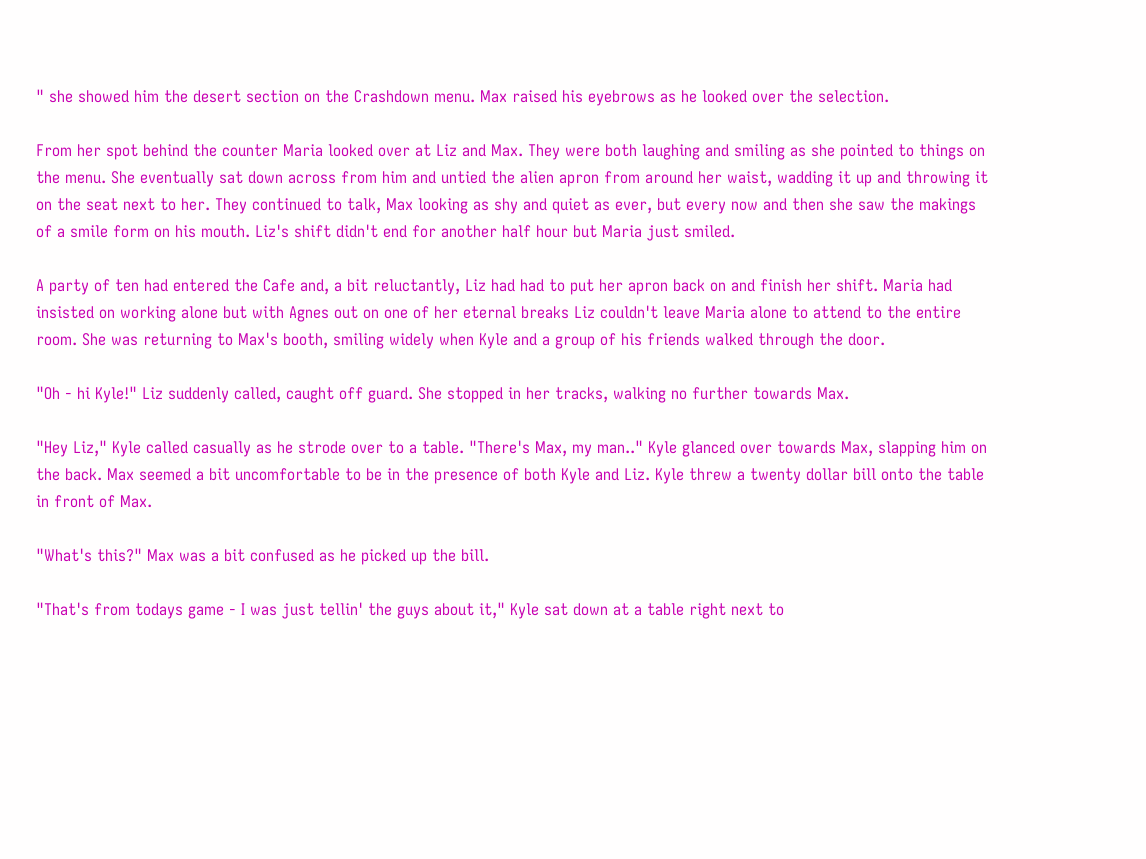" she showed him the desert section on the Crashdown menu. Max raised his eyebrows as he looked over the selection.

From her spot behind the counter Maria looked over at Liz and Max. They were both laughing and smiling as she pointed to things on the menu. She eventually sat down across from him and untied the alien apron from around her waist, wadding it up and throwing it on the seat next to her. They continued to talk, Max looking as shy and quiet as ever, but every now and then she saw the makings of a smile form on his mouth. Liz's shift didn't end for another half hour but Maria just smiled.

A party of ten had entered the Cafe and, a bit reluctantly, Liz had had to put her apron back on and finish her shift. Maria had insisted on working alone but with Agnes out on one of her eternal breaks Liz couldn't leave Maria alone to attend to the entire room. She was returning to Max's booth, smiling widely when Kyle and a group of his friends walked through the door.

"Oh - hi Kyle!" Liz suddenly called, caught off guard. She stopped in her tracks, walking no further towards Max.

"Hey Liz," Kyle called casually as he strode over to a table. "There's Max, my man.." Kyle glanced over towards Max, slapping him on the back. Max seemed a bit uncomfortable to be in the presence of both Kyle and Liz. Kyle threw a twenty dollar bill onto the table in front of Max.

"What's this?" Max was a bit confused as he picked up the bill.

"That's from todays game - I was just tellin' the guys about it," Kyle sat down at a table right next to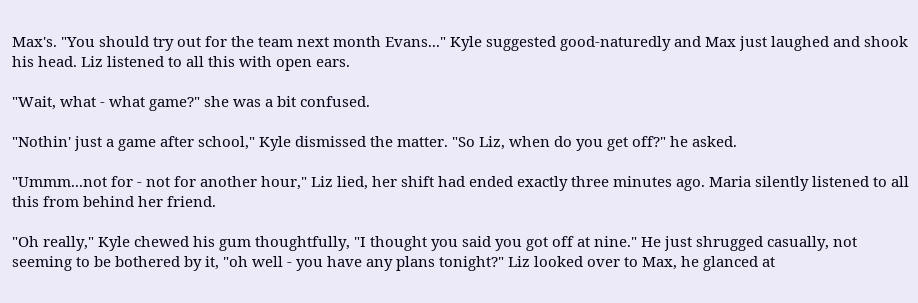Max's. "You should try out for the team next month Evans..." Kyle suggested good-naturedly and Max just laughed and shook his head. Liz listened to all this with open ears.

"Wait, what - what game?" she was a bit confused.

"Nothin' just a game after school," Kyle dismissed the matter. "So Liz, when do you get off?" he asked.

"Ummm...not for - not for another hour," Liz lied, her shift had ended exactly three minutes ago. Maria silently listened to all this from behind her friend.

"Oh really," Kyle chewed his gum thoughtfully, "I thought you said you got off at nine." He just shrugged casually, not seeming to be bothered by it, "oh well - you have any plans tonight?" Liz looked over to Max, he glanced at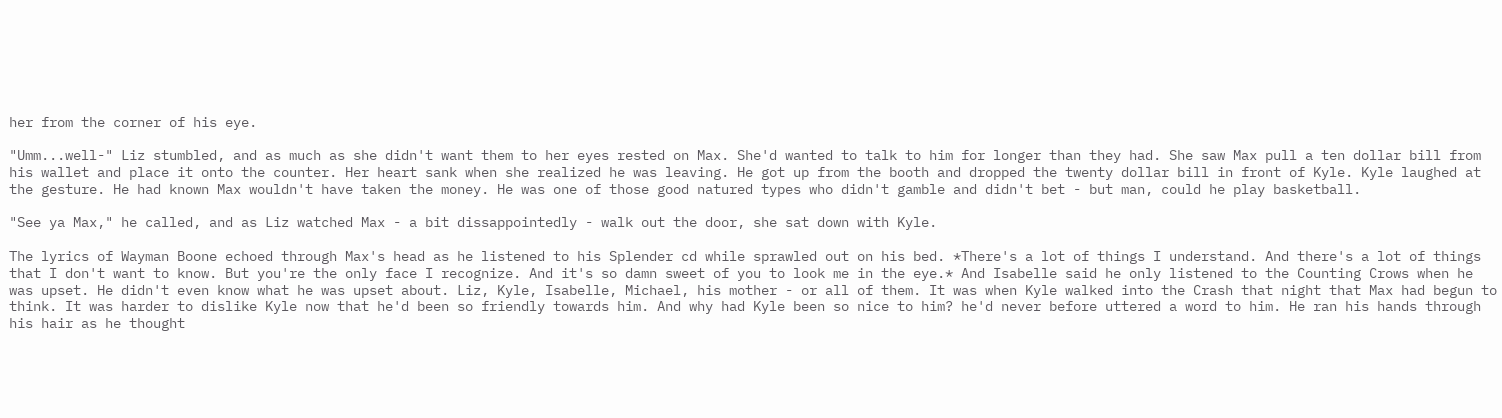her from the corner of his eye.

"Umm...well-" Liz stumbled, and as much as she didn't want them to her eyes rested on Max. She'd wanted to talk to him for longer than they had. She saw Max pull a ten dollar bill from his wallet and place it onto the counter. Her heart sank when she realized he was leaving. He got up from the booth and dropped the twenty dollar bill in front of Kyle. Kyle laughed at the gesture. He had known Max wouldn't have taken the money. He was one of those good natured types who didn't gamble and didn't bet - but man, could he play basketball.

"See ya Max," he called, and as Liz watched Max - a bit dissappointedly - walk out the door, she sat down with Kyle.

The lyrics of Wayman Boone echoed through Max's head as he listened to his Splender cd while sprawled out on his bed. *There's a lot of things I understand. And there's a lot of things that I don't want to know. But you're the only face I recognize. And it's so damn sweet of you to look me in the eye.* And Isabelle said he only listened to the Counting Crows when he was upset. He didn't even know what he was upset about. Liz, Kyle, Isabelle, Michael, his mother - or all of them. It was when Kyle walked into the Crash that night that Max had begun to think. It was harder to dislike Kyle now that he'd been so friendly towards him. And why had Kyle been so nice to him? he'd never before uttered a word to him. He ran his hands through his hair as he thought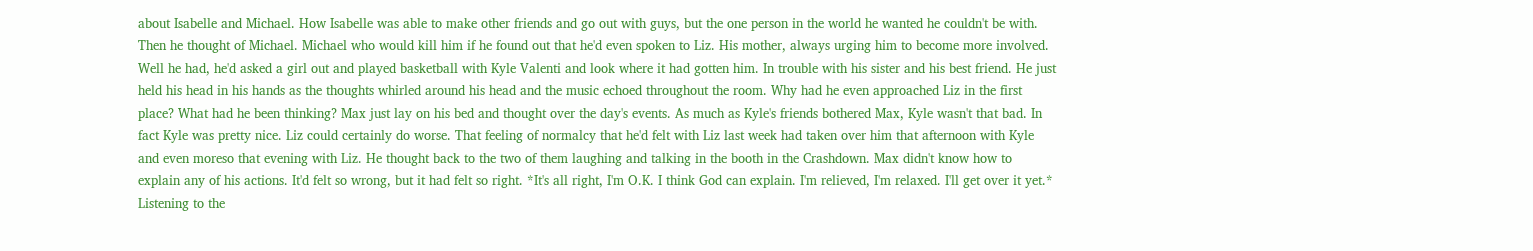about Isabelle and Michael. How Isabelle was able to make other friends and go out with guys, but the one person in the world he wanted he couldn't be with. Then he thought of Michael. Michael who would kill him if he found out that he'd even spoken to Liz. His mother, always urging him to become more involved. Well he had, he'd asked a girl out and played basketball with Kyle Valenti and look where it had gotten him. In trouble with his sister and his best friend. He just held his head in his hands as the thoughts whirled around his head and the music echoed throughout the room. Why had he even approached Liz in the first place? What had he been thinking? Max just lay on his bed and thought over the day's events. As much as Kyle's friends bothered Max, Kyle wasn't that bad. In fact Kyle was pretty nice. Liz could certainly do worse. That feeling of normalcy that he'd felt with Liz last week had taken over him that afternoon with Kyle and even moreso that evening with Liz. He thought back to the two of them laughing and talking in the booth in the Crashdown. Max didn't know how to explain any of his actions. It'd felt so wrong, but it had felt so right. *It's all right, I'm O.K. I think God can explain. I'm relieved, I'm relaxed. I'll get over it yet.* Listening to the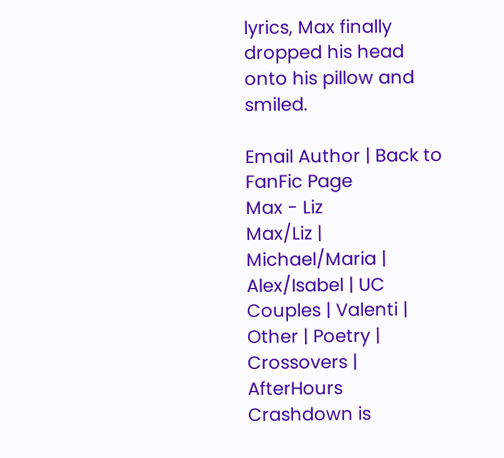lyrics, Max finally dropped his head onto his pillow and smiled.

Email Author | Back to FanFic Page
Max - Liz
Max/Liz | Michael/Maria | Alex/Isabel | UC Couples | Valenti | Other | Poetry | Crossovers | AfterHours
Crashdown is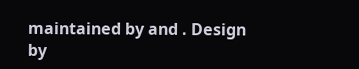maintained by and . Design by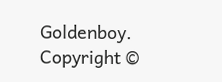Goldenboy.
Copyright ©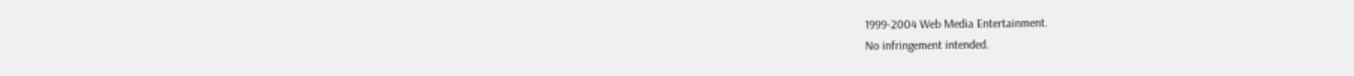1999-2004 Web Media Entertainment.
No infringement intended.